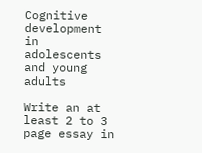Cognitive development in adolescents and young adults

Write an at least 2 to 3 page essay in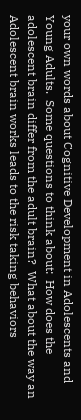your own words about Cognitive Development in Adolescents and Young Adults.  Some questions to think about:  How does the adolescent brain differ from the adult brain?  What about the way an Adolescent brain works leads to the risk taking behaviors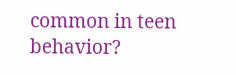common in teen behavior?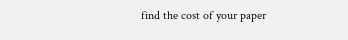find the cost of your paper